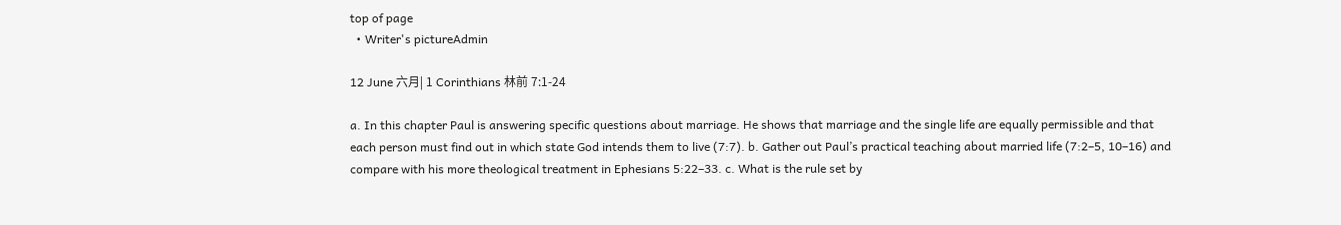top of page
  • Writer's pictureAdmin

12 June 六月| 1 Corinthians 林前 7:1-24

a. In this chapter Paul is answering specific questions about marriage. He shows that marriage and the single life are equally permissible and that each person must find out in which state God intends them to live (7:7). b. Gather out Paul’s practical teaching about married life (7:2–5, 10–16) and compare with his more theological treatment in Ephesians 5:22–33. c. What is the rule set by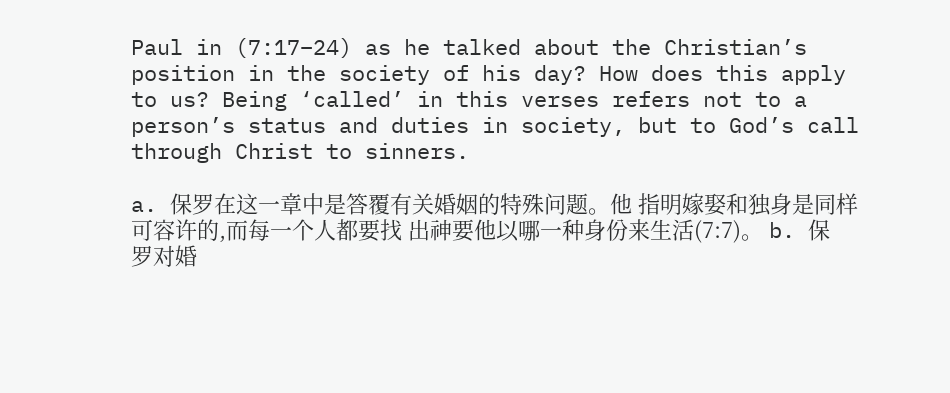Paul in (7:17–24) as he talked about the Christian’s position in the society of his day? How does this apply to us? Being ‘called’ in this verses refers not to a person’s status and duties in society, but to God’s call through Christ to sinners.

a. 保罗在这一章中是答覆有关婚姻的特殊问题。他 指明嫁娶和独身是同样可容许的,而每一个人都要找 出神要他以哪一种身份来生活(7:7)。 b. 保罗对婚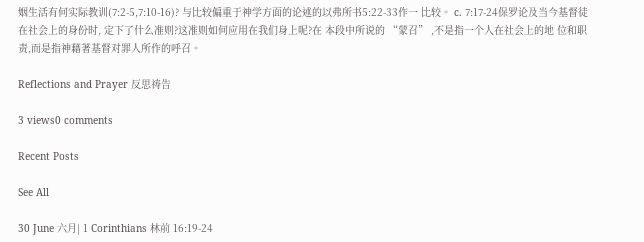姻生活有何实际教训(7:2-5,7:10-16)? 与比较偏重于神学方面的论述的以弗所书5:22-33作一 比较。 c. 7:17-24保罗论及当今基督徒在社会上的身份时, 定下了什么准则?这准则如何应用在我们身上呢?在 本段中所说的 “蒙召” ,不是指一个人在社会上的地 位和职责,而是指神藉著基督对罪人所作的呼召。

Reflections and Prayer 反思祷告

3 views0 comments

Recent Posts

See All

30 June 六月| 1 Corinthians 林前 16:19-24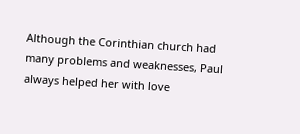Although the Corinthian church had many problems and weaknesses, Paul always helped her with love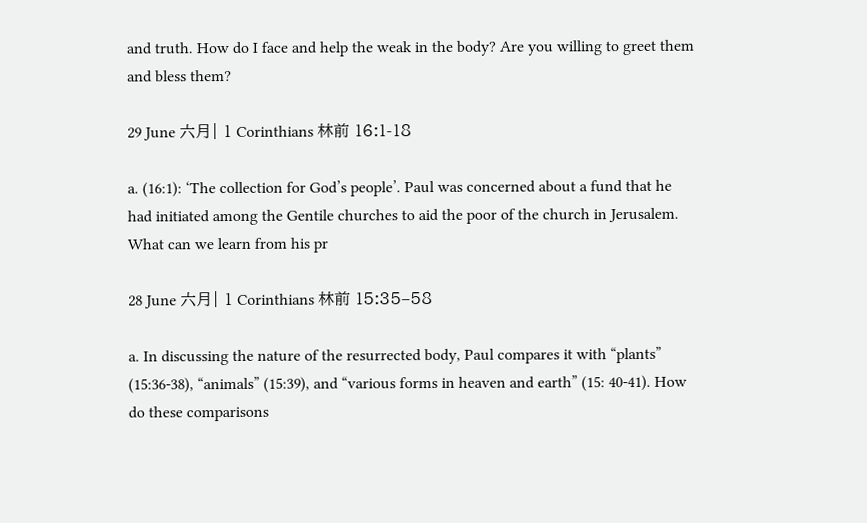and truth. How do I face and help the weak in the body? Are you willing to greet them and bless them?

29 June 六月| 1 Corinthians 林前 16:1-18

a. (16:1): ‘The collection for God’s people’. Paul was concerned about a fund that he had initiated among the Gentile churches to aid the poor of the church in Jerusalem. What can we learn from his pr

28 June 六月| 1 Corinthians 林前 15:35–58

a. In discussing the nature of the resurrected body, Paul compares it with “plants” (15:36-38), “animals” (15:39), and “various forms in heaven and earth” (15: 40-41). How do these comparisons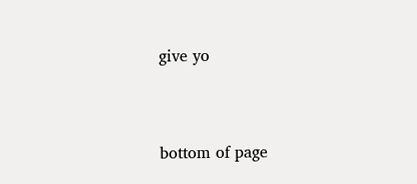give yo


bottom of page